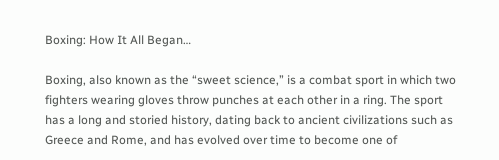Boxing: How It All Began…

Boxing, also known as the “sweet science,” is a combat sport in which two fighters wearing gloves throw punches at each other in a ring. The sport has a long and storied history, dating back to ancient civilizations such as Greece and Rome, and has evolved over time to become one of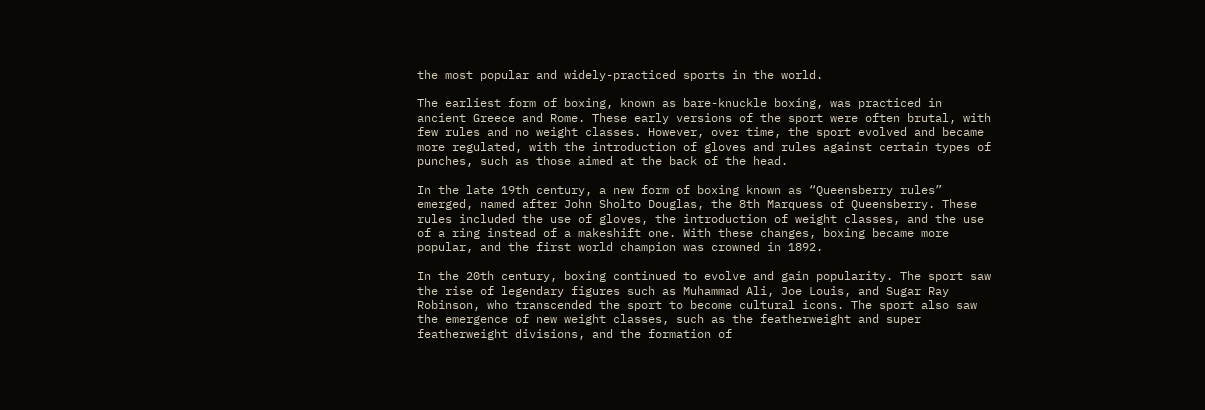the most popular and widely-practiced sports in the world.

The earliest form of boxing, known as bare-knuckle boxing, was practiced in ancient Greece and Rome. These early versions of the sport were often brutal, with few rules and no weight classes. However, over time, the sport evolved and became more regulated, with the introduction of gloves and rules against certain types of punches, such as those aimed at the back of the head.

In the late 19th century, a new form of boxing known as “Queensberry rules” emerged, named after John Sholto Douglas, the 8th Marquess of Queensberry. These rules included the use of gloves, the introduction of weight classes, and the use of a ring instead of a makeshift one. With these changes, boxing became more popular, and the first world champion was crowned in 1892.

In the 20th century, boxing continued to evolve and gain popularity. The sport saw the rise of legendary figures such as Muhammad Ali, Joe Louis, and Sugar Ray Robinson, who transcended the sport to become cultural icons. The sport also saw the emergence of new weight classes, such as the featherweight and super featherweight divisions, and the formation of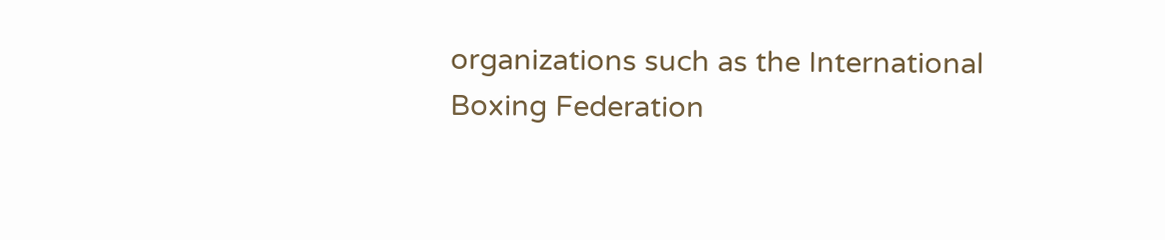organizations such as the International Boxing Federation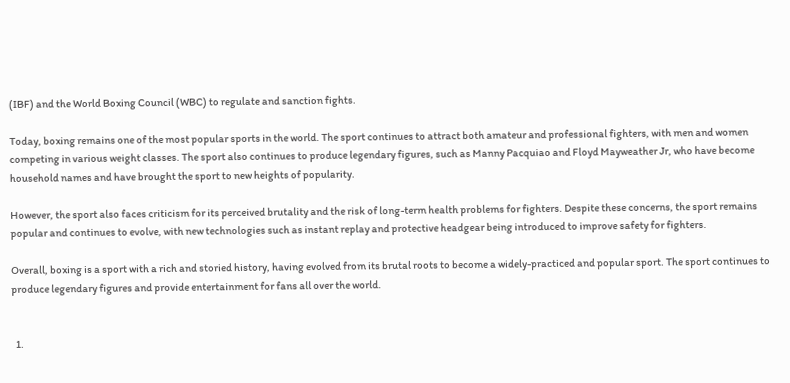(IBF) and the World Boxing Council (WBC) to regulate and sanction fights.

Today, boxing remains one of the most popular sports in the world. The sport continues to attract both amateur and professional fighters, with men and women competing in various weight classes. The sport also continues to produce legendary figures, such as Manny Pacquiao and Floyd Mayweather Jr, who have become household names and have brought the sport to new heights of popularity.

However, the sport also faces criticism for its perceived brutality and the risk of long-term health problems for fighters. Despite these concerns, the sport remains popular and continues to evolve, with new technologies such as instant replay and protective headgear being introduced to improve safety for fighters.

Overall, boxing is a sport with a rich and storied history, having evolved from its brutal roots to become a widely-practiced and popular sport. The sport continues to produce legendary figures and provide entertainment for fans all over the world.


  1.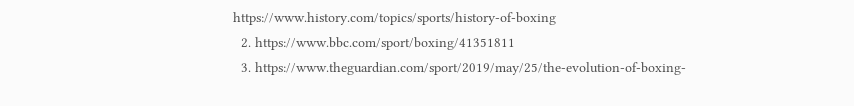https://www.history.com/topics/sports/history-of-boxing
  2. https://www.bbc.com/sport/boxing/41351811
  3. https://www.theguardian.com/sport/2019/may/25/the-evolution-of-boxing-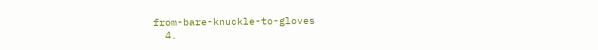from-bare-knuckle-to-gloves
  4.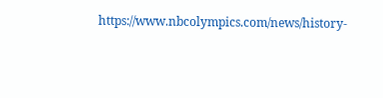https://www.nbcolympics.com/news/history-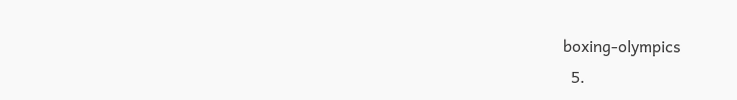boxing-olympics
  5.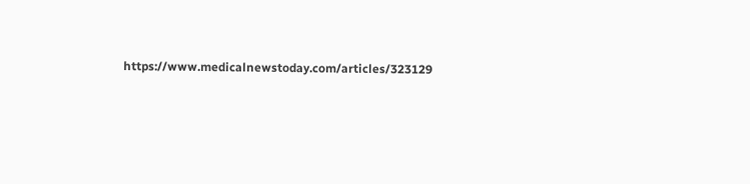https://www.medicalnewstoday.com/articles/323129